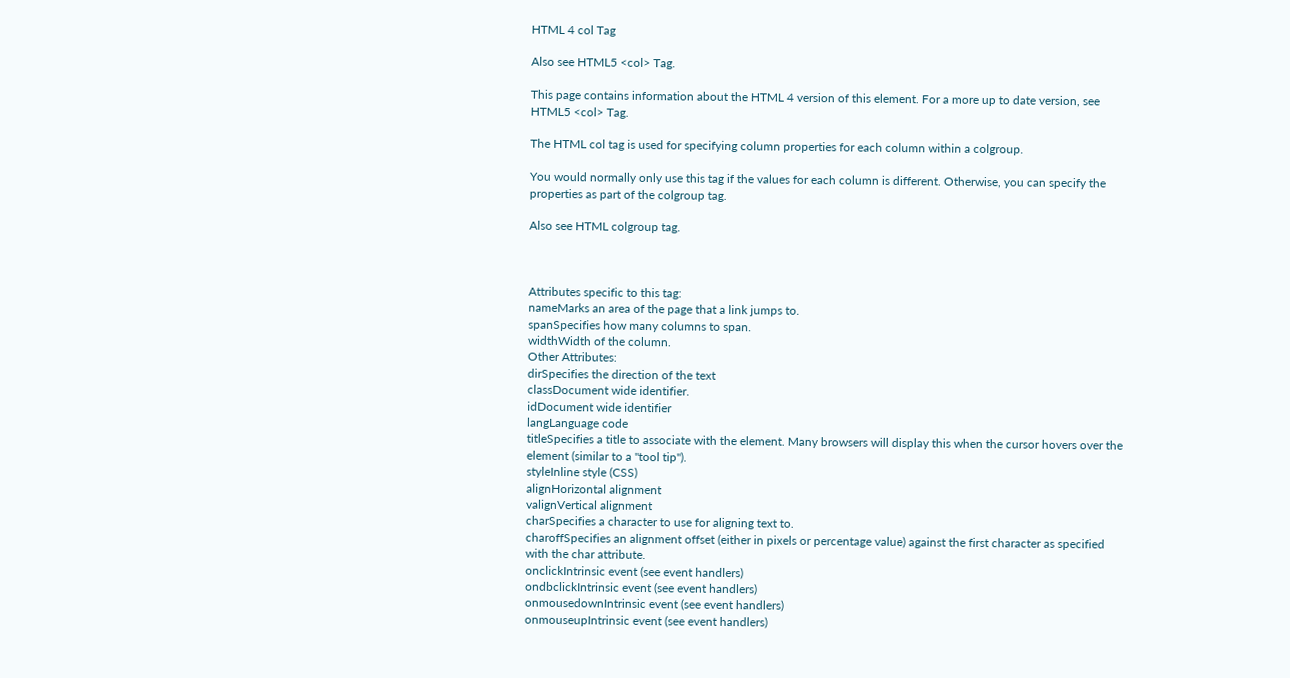HTML 4 col Tag

Also see HTML5 <col> Tag.

This page contains information about the HTML 4 version of this element. For a more up to date version, see HTML5 <col> Tag.

The HTML col tag is used for specifying column properties for each column within a colgroup.

You would normally only use this tag if the values for each column is different. Otherwise, you can specify the properties as part of the colgroup tag.

Also see HTML colgroup tag.



Attributes specific to this tag:
nameMarks an area of the page that a link jumps to.
spanSpecifies how many columns to span.
widthWidth of the column.
Other Attributes:
dirSpecifies the direction of the text
classDocument wide identifier.
idDocument wide identifier
langLanguage code
titleSpecifies a title to associate with the element. Many browsers will display this when the cursor hovers over the element (similar to a "tool tip").
styleInline style (CSS)
alignHorizontal alignment
valignVertical alignment
charSpecifies a character to use for aligning text to.
charoffSpecifies an alignment offset (either in pixels or percentage value) against the first character as specified with the char attribute.
onclickIntrinsic event (see event handlers)
ondbclickIntrinsic event (see event handlers)
onmousedownIntrinsic event (see event handlers)
onmouseupIntrinsic event (see event handlers)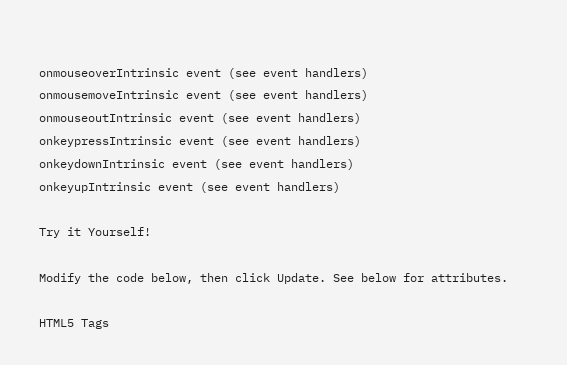onmouseoverIntrinsic event (see event handlers)
onmousemoveIntrinsic event (see event handlers)
onmouseoutIntrinsic event (see event handlers)
onkeypressIntrinsic event (see event handlers)
onkeydownIntrinsic event (see event handlers)
onkeyupIntrinsic event (see event handlers)

Try it Yourself!

Modify the code below, then click Update. See below for attributes.

HTML5 Tags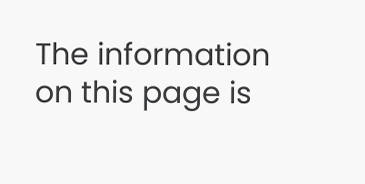The information on this page is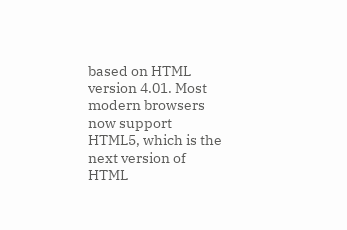based on HTML version 4.01. Most modern browsers now support HTML5, which is the next version of HTML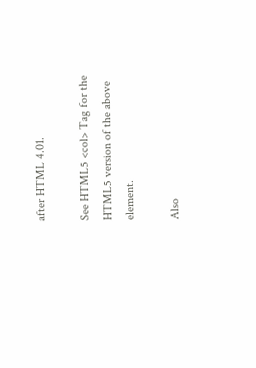after HTML 4.01.

See HTML5 <col> Tag for the HTML5 version of the above element.

Also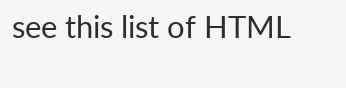see this list of HTML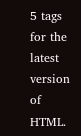5 tags for the latest version of HTML.